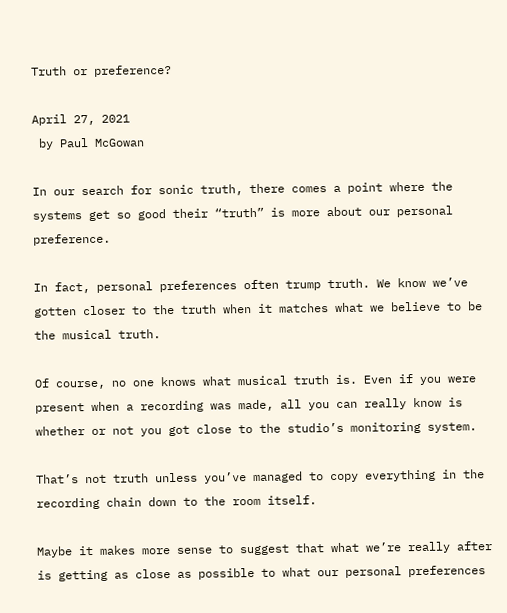Truth or preference?

April 27, 2021
 by Paul McGowan

In our search for sonic truth, there comes a point where the systems get so good their “truth” is more about our personal preference.

In fact, personal preferences often trump truth. We know we’ve gotten closer to the truth when it matches what we believe to be the musical truth.

Of course, no one knows what musical truth is. Even if you were present when a recording was made, all you can really know is whether or not you got close to the studio’s monitoring system.

That’s not truth unless you’ve managed to copy everything in the recording chain down to the room itself.

Maybe it makes more sense to suggest that what we’re really after is getting as close as possible to what our personal preferences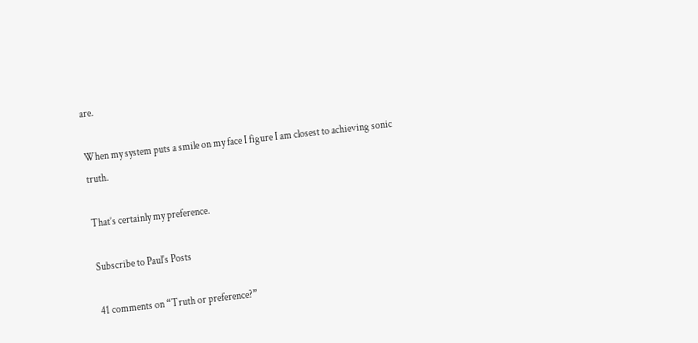are.

When my system puts a smile on my face I figure I am closest to achieving sonic truth.

That’s certainly my preference.

Subscribe to Paul's Posts

41 comments on “Truth or preference?”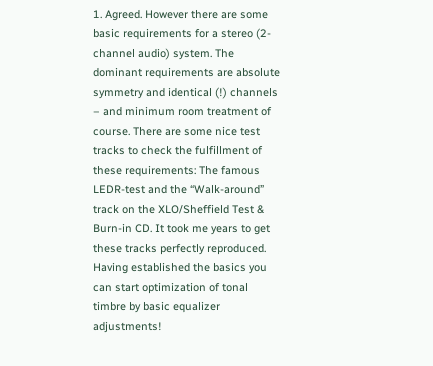1. Agreed. However there are some basic requirements for a stereo (2-channel audio) system. The dominant requirements are absolute symmetry and identical (!) channels – and minimum room treatment of course. There are some nice test tracks to check the fulfillment of these requirements: The famous LEDR-test and the “Walk-around” track on the XLO/Sheffield Test & Burn-in CD. It took me years to get these tracks perfectly reproduced. Having established the basics you can start optimization of tonal timbre by basic equalizer adjustments!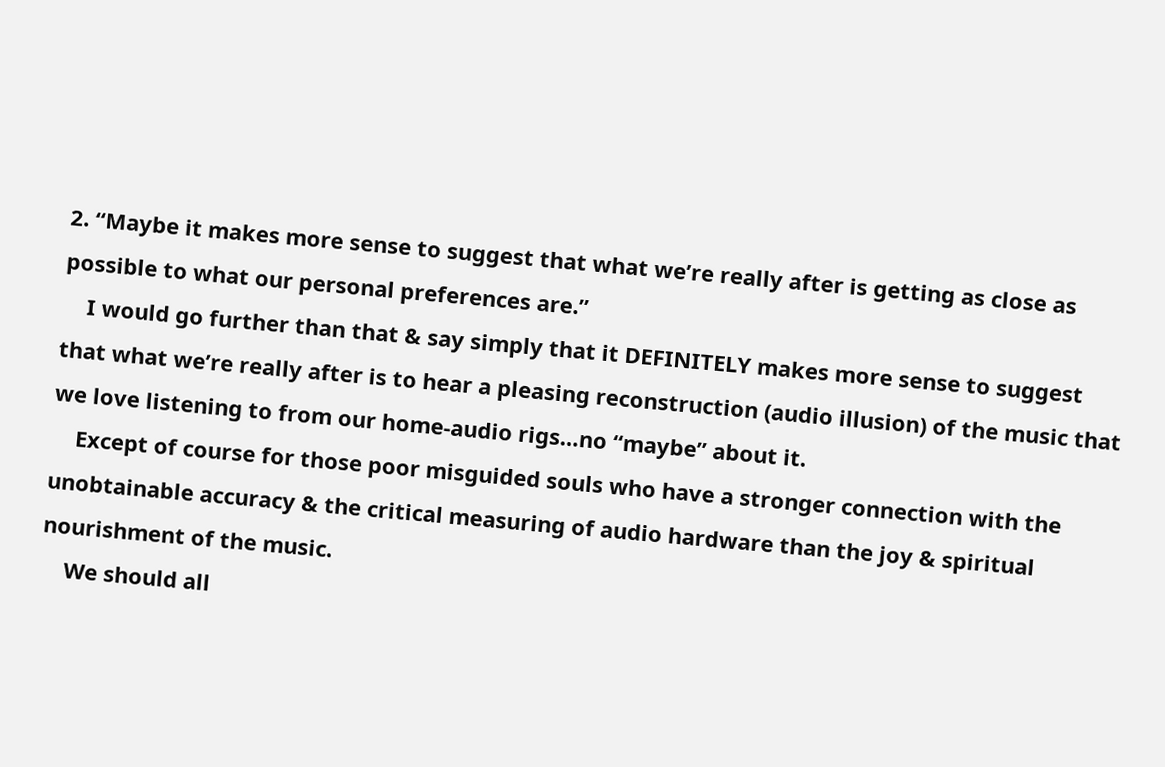2. “Maybe it makes more sense to suggest that what we’re really after is getting as close as possible to what our personal preferences are.”
    I would go further than that & say simply that it DEFINITELY makes more sense to suggest that what we’re really after is to hear a pleasing reconstruction (audio illusion) of the music that we love listening to from our home-audio rigs…no “maybe” about it.
    Except of course for those poor misguided souls who have a stronger connection with the unobtainable accuracy & the critical measuring of audio hardware than the joy & spiritual nourishment of the music.
    We should all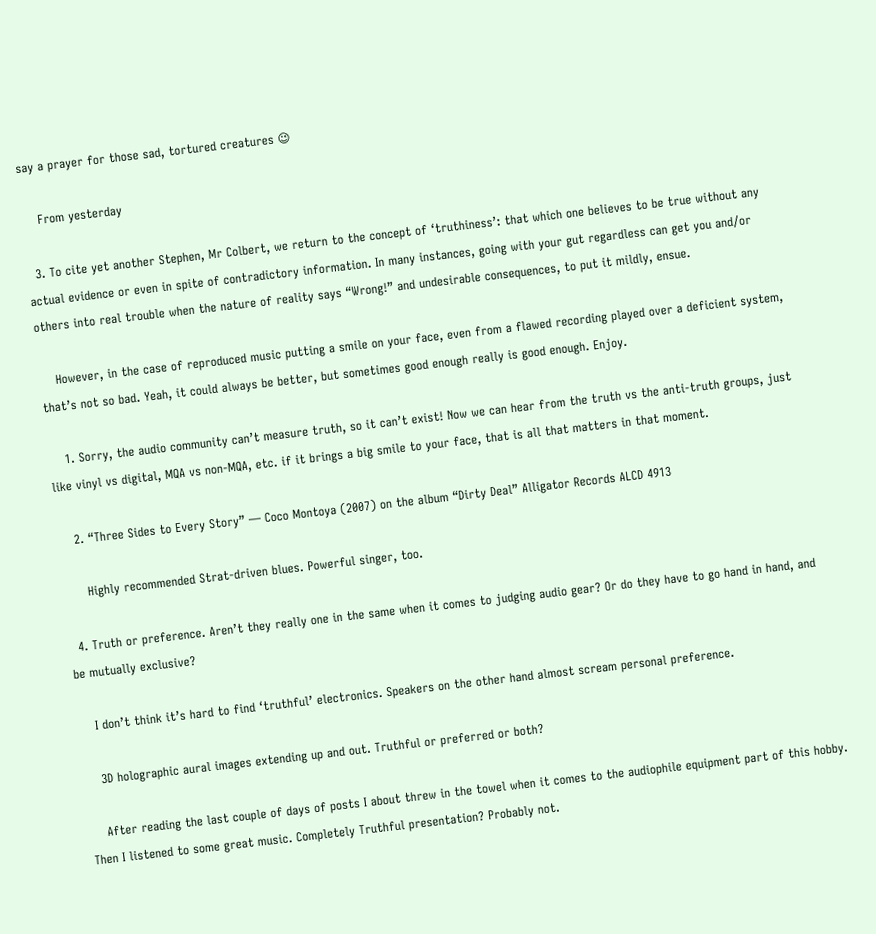say a prayer for those sad, tortured creatures 😉

    From yesterday

  3. To cite yet another Stephen, Mr Colbert, we return to the concept of ‘truthiness’: that which one believes to be true without any actual evidence or even in spite of contradictory information. In many instances, going with your gut regardless can get you and/or others into real trouble when the nature of reality says “Wrong!” and undesirable consequences, to put it mildly, ensue.

    However, in the case of reproduced music putting a smile on your face, even from a flawed recording played over a deficient system, that’s not so bad. Yeah, it could always be better, but sometimes good enough really is good enough. Enjoy.

    1. Sorry, the audio community can’t measure truth, so it can’t exist! Now we can hear from the truth vs the anti-truth groups, just like vinyl vs digital, MQA vs non-MQA, etc. if it brings a big smile to your face, that is all that matters in that moment.

    2. “Three Sides to Every Story” — Coco Montoya (2007) on the album “Dirty Deal” Alligator Records ALCD 4913

      Highly recommended Strat-driven blues. Powerful singer, too.

  4. Truth or preference. Aren’t they really one in the same when it comes to judging audio gear? Or do they have to go hand in hand, and be mutually exclusive?

    I don’t think it’s hard to find ‘truthful’ electronics. Speakers on the other hand almost scream personal preference.

    3D holographic aural images extending up and out. Truthful or preferred or both?

    After reading the last couple of days of posts I about threw in the towel when it comes to the audiophile equipment part of this hobby. Then I listened to some great music. Completely Truthful presentation? Probably not.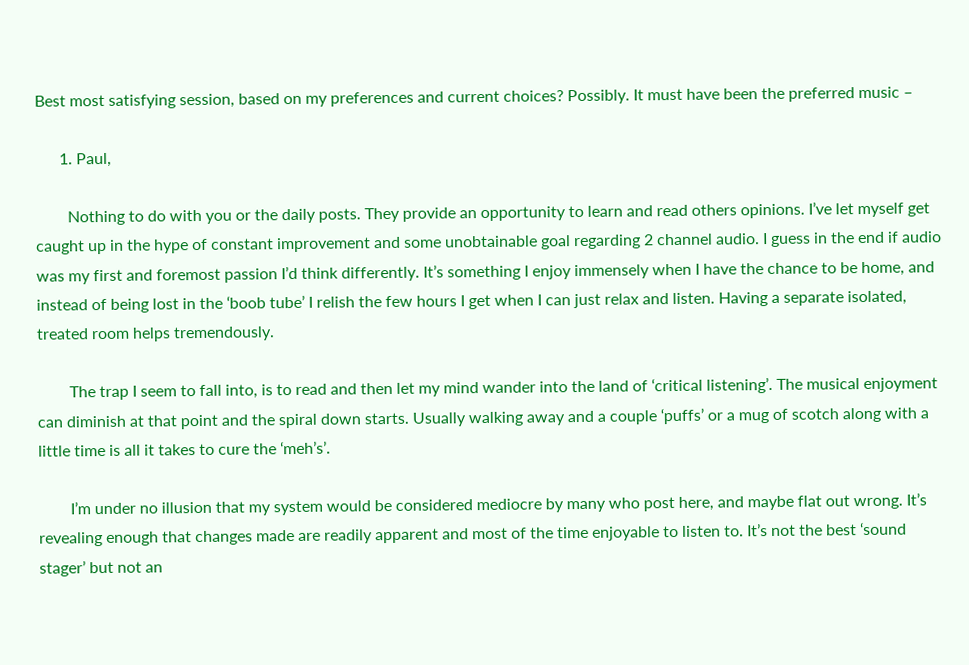Best most satisfying session, based on my preferences and current choices? Possibly. It must have been the preferred music –

      1. Paul,

        Nothing to do with you or the daily posts. They provide an opportunity to learn and read others opinions. I’ve let myself get caught up in the hype of constant improvement and some unobtainable goal regarding 2 channel audio. I guess in the end if audio was my first and foremost passion I’d think differently. It’s something I enjoy immensely when I have the chance to be home, and instead of being lost in the ‘boob tube’ I relish the few hours I get when I can just relax and listen. Having a separate isolated, treated room helps tremendously.

        The trap I seem to fall into, is to read and then let my mind wander into the land of ‘critical listening’. The musical enjoyment can diminish at that point and the spiral down starts. Usually walking away and a couple ‘puffs’ or a mug of scotch along with a little time is all it takes to cure the ‘meh’s’.

        I’m under no illusion that my system would be considered mediocre by many who post here, and maybe flat out wrong. It’s revealing enough that changes made are readily apparent and most of the time enjoyable to listen to. It’s not the best ‘sound stager’ but not an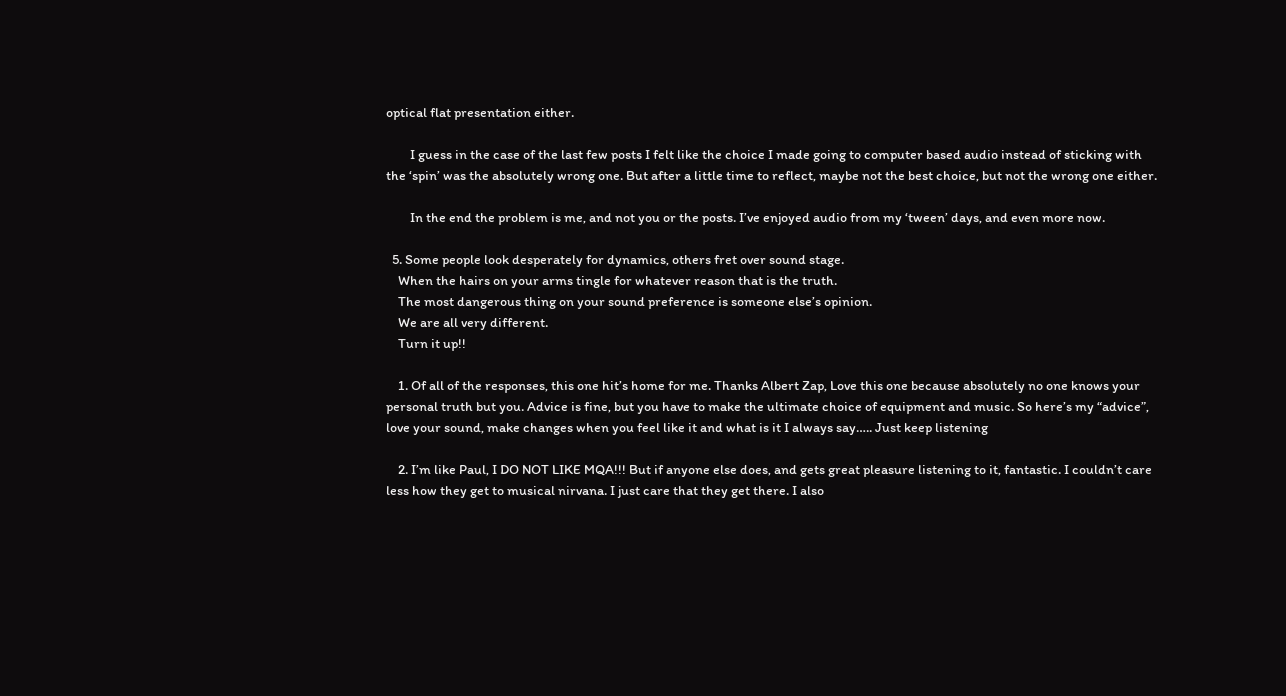optical flat presentation either.

        I guess in the case of the last few posts I felt like the choice I made going to computer based audio instead of sticking with the ‘spin’ was the absolutely wrong one. But after a little time to reflect, maybe not the best choice, but not the wrong one either.

        In the end the problem is me, and not you or the posts. I’ve enjoyed audio from my ‘tween’ days, and even more now.

  5. Some people look desperately for dynamics, others fret over sound stage.
    When the hairs on your arms tingle for whatever reason that is the truth.
    The most dangerous thing on your sound preference is someone else’s opinion.
    We are all very different.
    Turn it up!!

    1. Of all of the responses, this one hit’s home for me. Thanks Albert Zap, Love this one because absolutely no one knows your personal truth but you. Advice is fine, but you have to make the ultimate choice of equipment and music. So here’s my “advice”, love your sound, make changes when you feel like it and what is it I always say….. Just keep listening

    2. I’m like Paul, I DO NOT LIKE MQA!!! But if anyone else does, and gets great pleasure listening to it, fantastic. I couldn’t care less how they get to musical nirvana. I just care that they get there. I also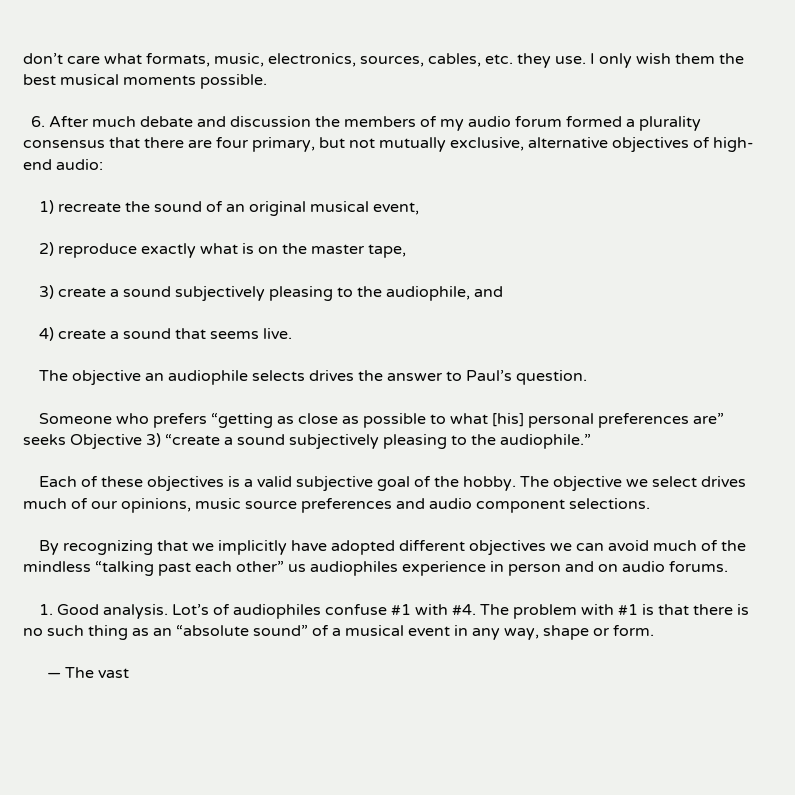don’t care what formats, music, electronics, sources, cables, etc. they use. I only wish them the best musical moments possible.

  6. After much debate and discussion the members of my audio forum formed a plurality consensus that there are four primary, but not mutually exclusive, alternative objectives of high-end audio:

    1) recreate the sound of an original musical event,

    2) reproduce exactly what is on the master tape,

    3) create a sound subjectively pleasing to the audiophile, and

    4) create a sound that seems live.

    The objective an audiophile selects drives the answer to Paul’s question.

    Someone who prefers “getting as close as possible to what [his] personal preferences are” seeks Objective 3) “create a sound subjectively pleasing to the audiophile.”

    Each of these objectives is a valid subjective goal of the hobby. The objective we select drives much of our opinions, music source preferences and audio component selections.

    By recognizing that we implicitly have adopted different objectives we can avoid much of the mindless “talking past each other” us audiophiles experience in person and on audio forums.

    1. Good analysis. Lot’s of audiophiles confuse #1 with #4. The problem with #1 is that there is no such thing as an “absolute sound” of a musical event in any way, shape or form.

      — The vast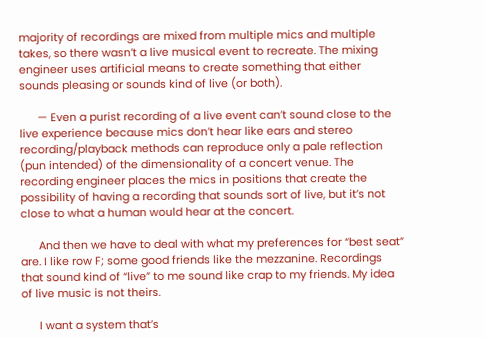majority of recordings are mixed from multiple mics and multiple takes, so there wasn’t a live musical event to recreate. The mixing engineer uses artificial means to create something that either sounds pleasing or sounds kind of live (or both).

      — Even a purist recording of a live event can’t sound close to the live experience because mics don’t hear like ears and stereo recording/playback methods can reproduce only a pale reflection (pun intended) of the dimensionality of a concert venue. The recording engineer places the mics in positions that create the possibility of having a recording that sounds sort of live, but it’s not close to what a human would hear at the concert.

      And then we have to deal with what my preferences for “best seat” are. I like row F; some good friends like the mezzanine. Recordings that sound kind of “live” to me sound like crap to my friends. My idea of live music is not theirs.

      I want a system that’s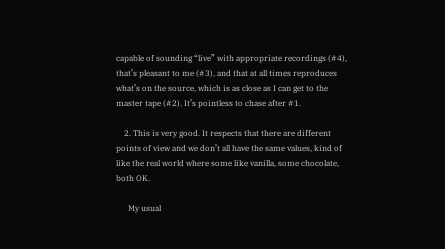capable of sounding “live” with appropriate recordings (#4), that’s pleasant to me (#3), and that at all times reproduces what’s on the source, which is as close as I can get to the master tape (#2). It’s pointless to chase after #1.

    2. This is very good. It respects that there are different points of view and we don’t all have the same values, kind of like the real world where some like vanilla, some chocolate, both OK.

      My usual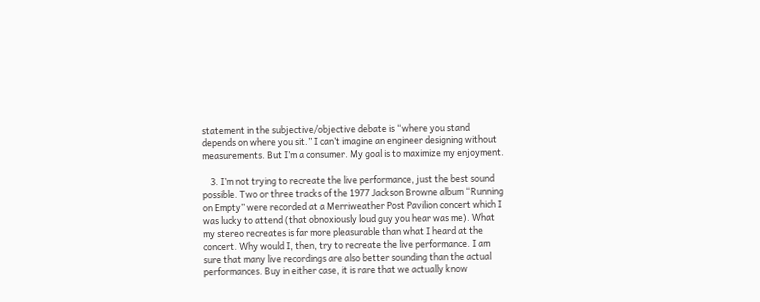statement in the subjective/objective debate is “where you stand depends on where you sit.” I can’t imagine an engineer designing without measurements. But I’m a consumer. My goal is to maximize my enjoyment.

    3. I’m not trying to recreate the live performance, just the best sound possible. Two or three tracks of the 1977 Jackson Browne album “Running on Empty” were recorded at a Merriweather Post Pavilion concert which I was lucky to attend (that obnoxiously loud guy you hear was me). What my stereo recreates is far more pleasurable than what I heard at the concert. Why would I, then, try to recreate the live performance. I am sure that many live recordings are also better sounding than the actual performances. Buy in either case, it is rare that we actually know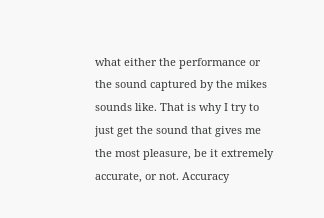what either the performance or the sound captured by the mikes sounds like. That is why I try to just get the sound that gives me the most pleasure, be it extremely accurate, or not. Accuracy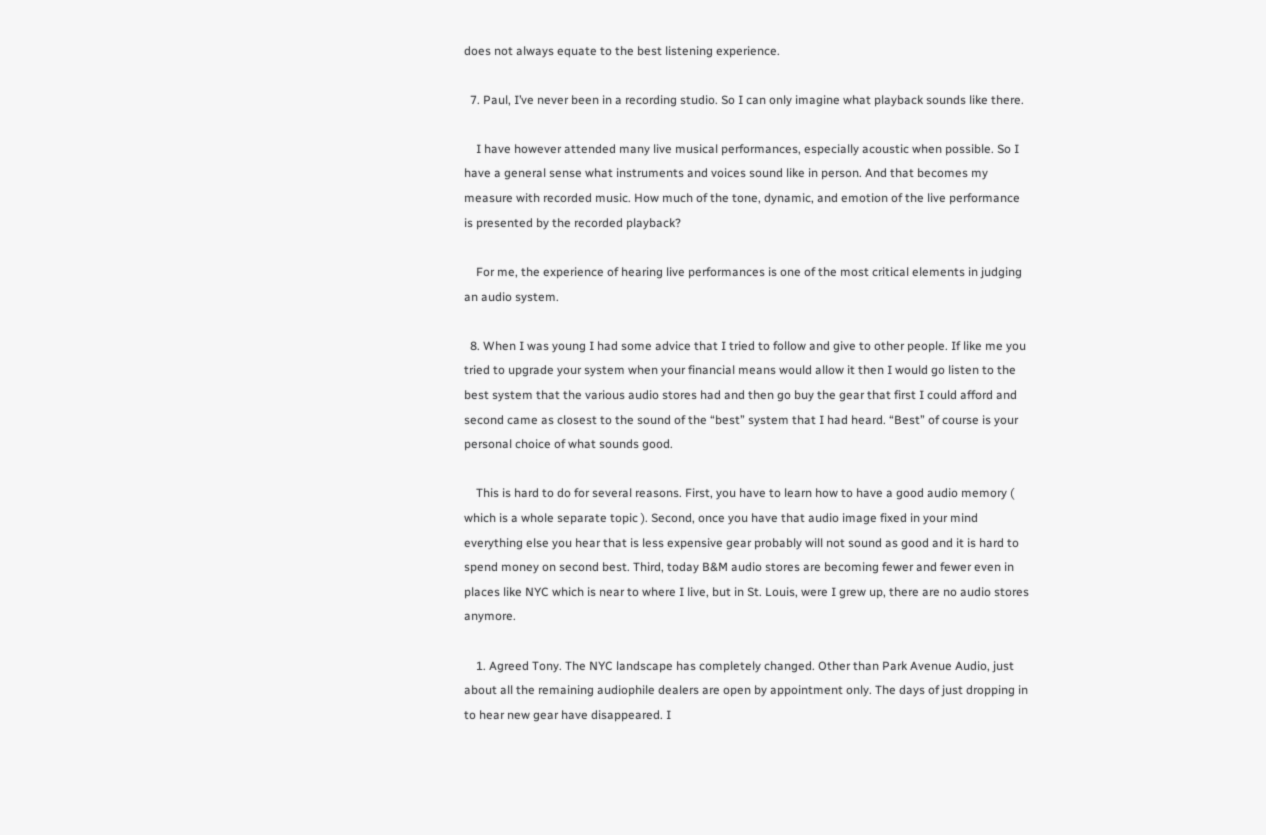does not always equate to the best listening experience.

  7. Paul, I’ve never been in a recording studio. So I can only imagine what playback sounds like there.

    I have however attended many live musical performances, especially acoustic when possible. So I have a general sense what instruments and voices sound like in person. And that becomes my measure with recorded music. How much of the tone, dynamic, and emotion of the live performance is presented by the recorded playback?

    For me, the experience of hearing live performances is one of the most critical elements in judging an audio system.

  8. When I was young I had some advice that I tried to follow and give to other people. If like me you tried to upgrade your system when your financial means would allow it then I would go listen to the best system that the various audio stores had and then go buy the gear that first I could afford and second came as closest to the sound of the “best” system that I had heard. “Best” of course is your personal choice of what sounds good.

    This is hard to do for several reasons. First, you have to learn how to have a good audio memory ( which is a whole separate topic ). Second, once you have that audio image fixed in your mind everything else you hear that is less expensive gear probably will not sound as good and it is hard to spend money on second best. Third, today B&M audio stores are becoming fewer and fewer even in places like NYC which is near to where I live, but in St. Louis, were I grew up, there are no audio stores anymore.

    1. Agreed Tony. The NYC landscape has completely changed. Other than Park Avenue Audio, just about all the remaining audiophile dealers are open by appointment only. The days of just dropping in to hear new gear have disappeared. I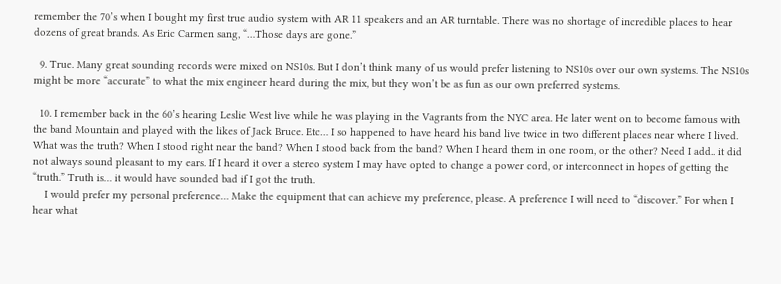remember the 70’s when I bought my first true audio system with AR 11 speakers and an AR turntable. There was no shortage of incredible places to hear dozens of great brands. As Eric Carmen sang, “…Those days are gone.”

  9. True. Many great sounding records were mixed on NS10s. But I don’t think many of us would prefer listening to NS10s over our own systems. The NS10s might be more “accurate” to what the mix engineer heard during the mix, but they won’t be as fun as our own preferred systems.

  10. I remember back in the 60’s hearing Leslie West live while he was playing in the Vagrants from the NYC area. He later went on to become famous with the band Mountain and played with the likes of Jack Bruce. Etc… I so happened to have heard his band live twice in two different places near where I lived. What was the truth? When I stood right near the band? When I stood back from the band? When I heard them in one room, or the other? Need I add.. it did not always sound pleasant to my ears. If I heard it over a stereo system I may have opted to change a power cord, or interconnect in hopes of getting the “truth.” Truth is… it would have sounded bad if I got the truth.
    I would prefer my personal preference… Make the equipment that can achieve my preference, please. A preference I will need to “discover.” For when I hear what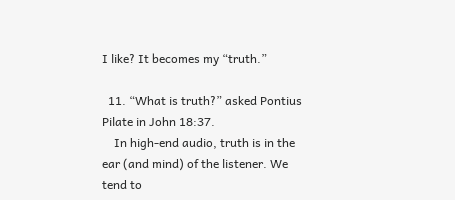I like? It becomes my “truth.”

  11. “What is truth?” asked Pontius Pilate in John 18:37.
    In high-end audio, truth is in the ear (and mind) of the listener. We tend to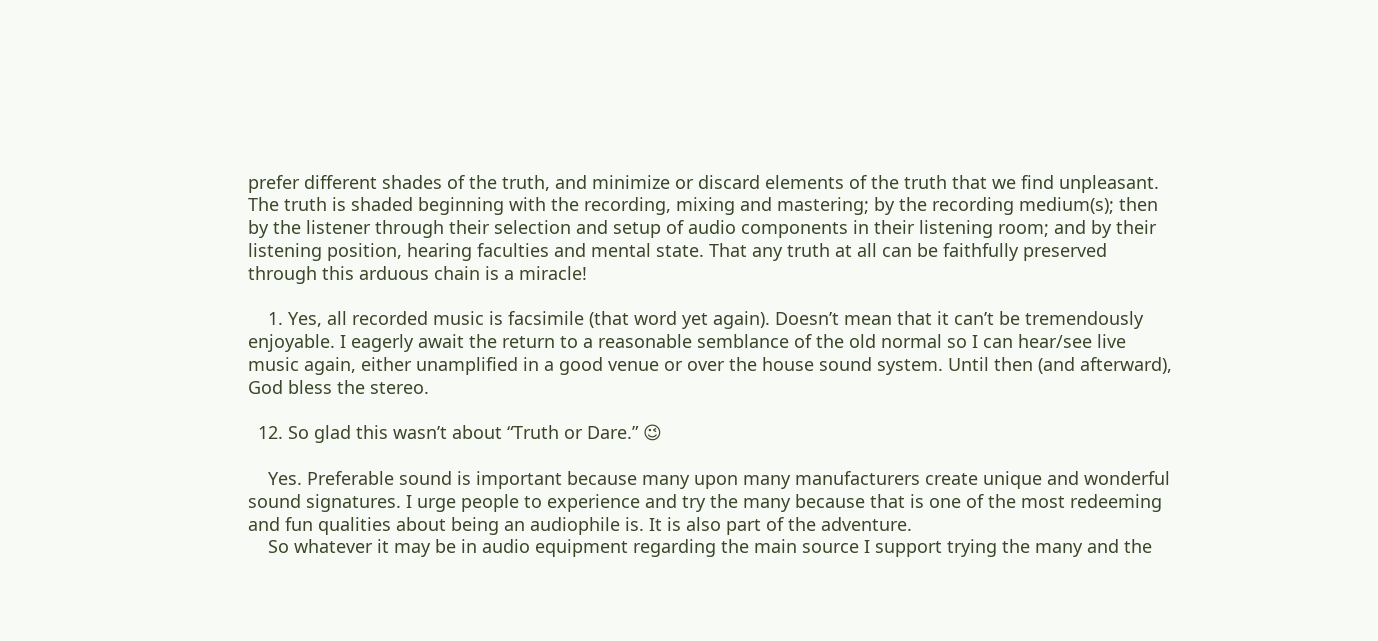prefer different shades of the truth, and minimize or discard elements of the truth that we find unpleasant. The truth is shaded beginning with the recording, mixing and mastering; by the recording medium(s); then by the listener through their selection and setup of audio components in their listening room; and by their listening position, hearing faculties and mental state. That any truth at all can be faithfully preserved through this arduous chain is a miracle!

    1. Yes, all recorded music is facsimile (that word yet again). Doesn’t mean that it can’t be tremendously enjoyable. I eagerly await the return to a reasonable semblance of the old normal so I can hear/see live music again, either unamplified in a good venue or over the house sound system. Until then (and afterward), God bless the stereo.

  12. So glad this wasn’t about “Truth or Dare.” 😉

    Yes. Preferable sound is important because many upon many manufacturers create unique and wonderful sound signatures. I urge people to experience and try the many because that is one of the most redeeming and fun qualities about being an audiophile is. It is also part of the adventure.
    So whatever it may be in audio equipment regarding the main source I support trying the many and the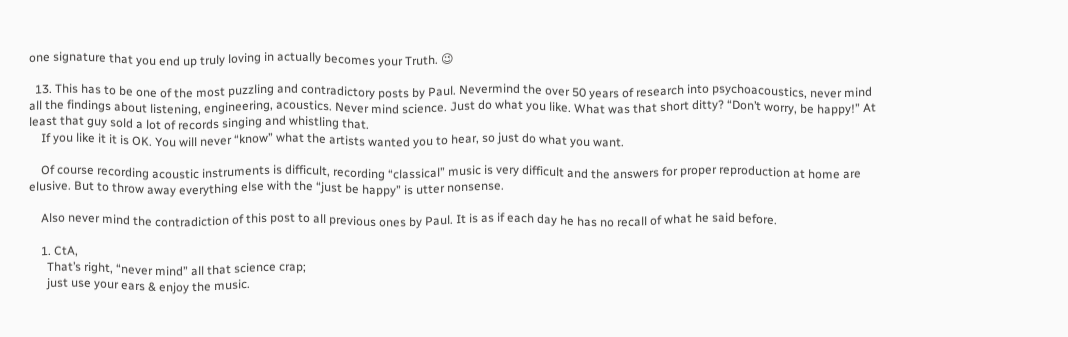one signature that you end up truly loving in actually becomes your Truth. 😉

  13. This has to be one of the most puzzling and contradictory posts by Paul. Nevermind the over 50 years of research into psychoacoustics, never mind all the findings about listening, engineering, acoustics. Never mind science. Just do what you like. What was that short ditty? “Don’t worry, be happy!” At least that guy sold a lot of records singing and whistling that.
    If you like it it is OK. You will never “know” what the artists wanted you to hear, so just do what you want.

    Of course recording acoustic instruments is difficult, recording “classical” music is very difficult and the answers for proper reproduction at home are elusive. But to throw away everything else with the “just be happy” is utter nonsense.

    Also never mind the contradiction of this post to all previous ones by Paul. It is as if each day he has no recall of what he said before.

    1. CtA,
      That’s right, “never mind” all that science crap;
      just use your ears & enjoy the music.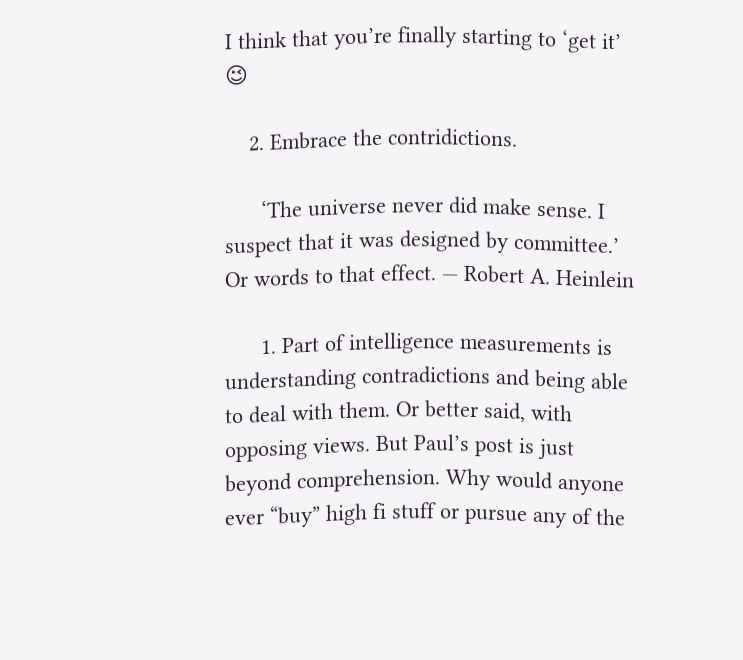I think that you’re finally starting to ‘get it’ 😉

    2. Embrace the contridictions.

      ‘The universe never did make sense. I suspect that it was designed by committee.’ Or words to that effect. — Robert A. Heinlein

      1. Part of intelligence measurements is understanding contradictions and being able to deal with them. Or better said, with opposing views. But Paul’s post is just beyond comprehension. Why would anyone ever “buy” high fi stuff or pursue any of the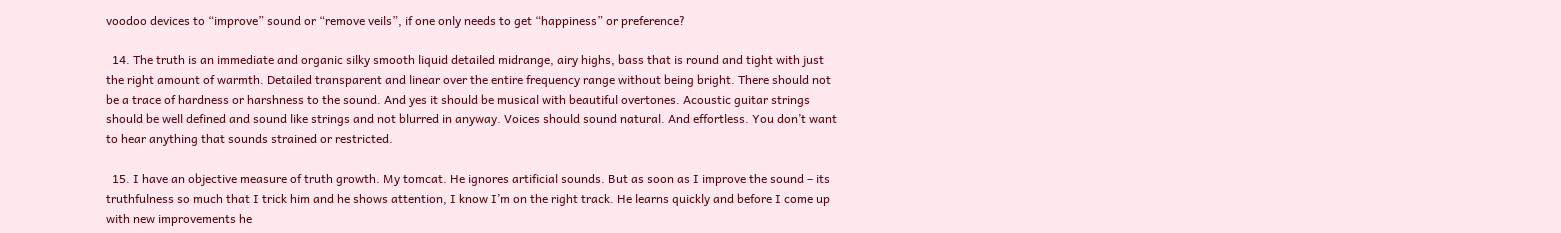voodoo devices to “improve” sound or “remove veils”, if one only needs to get “happiness” or preference?

  14. The truth is an immediate and organic silky smooth liquid detailed midrange, airy highs, bass that is round and tight with just the right amount of warmth. Detailed transparent and linear over the entire frequency range without being bright. There should not be a trace of hardness or harshness to the sound. And yes it should be musical with beautiful overtones. Acoustic guitar strings should be well defined and sound like strings and not blurred in anyway. Voices should sound natural. And effortless. You don’t want to hear anything that sounds strained or restricted.

  15. I have an objective measure of truth growth. My tomcat. He ignores artificial sounds. But as soon as I improve the sound – its truthfulness so much that I trick him and he shows attention, I know I’m on the right track. He learns quickly and before I come up with new improvements he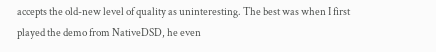accepts the old-new level of quality as uninteresting. The best was when I first played the demo from NativeDSD, he even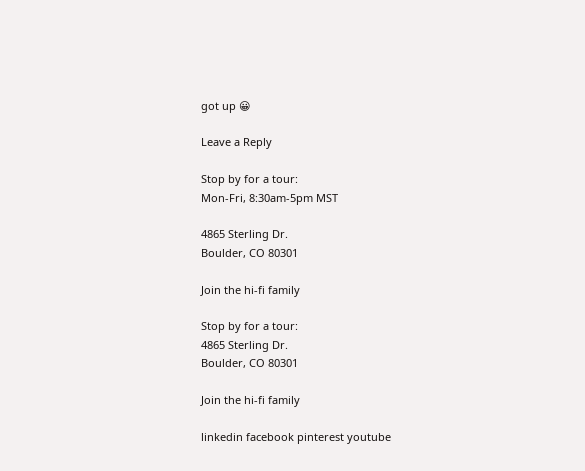got up 😀

Leave a Reply

Stop by for a tour:
Mon-Fri, 8:30am-5pm MST

4865 Sterling Dr.
Boulder, CO 80301

Join the hi-fi family

Stop by for a tour:
4865 Sterling Dr.
Boulder, CO 80301

Join the hi-fi family

linkedin facebook pinterest youtube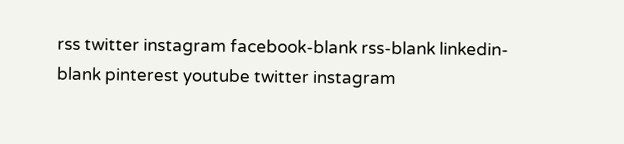rss twitter instagram facebook-blank rss-blank linkedin-blank pinterest youtube twitter instagram